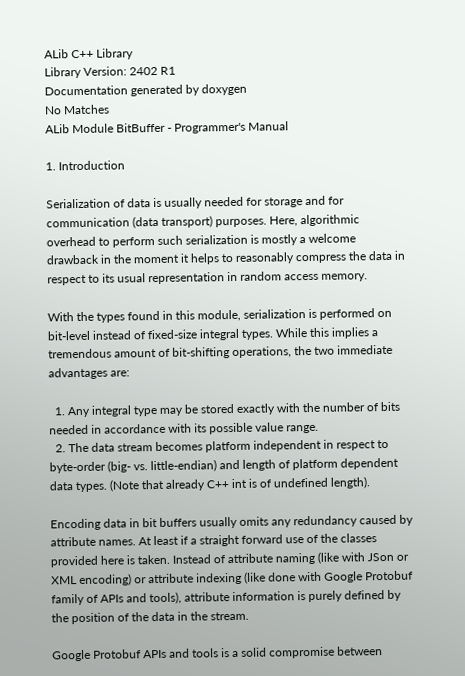ALib C++ Library
Library Version: 2402 R1
Documentation generated by doxygen
No Matches
ALib Module BitBuffer - Programmer's Manual

1. Introduction

Serialization of data is usually needed for storage and for communication (data transport) purposes. Here, algorithmic overhead to perform such serialization is mostly a welcome drawback in the moment it helps to reasonably compress the data in respect to its usual representation in random access memory.

With the types found in this module, serialization is performed on bit-level instead of fixed-size integral types. While this implies a tremendous amount of bit-shifting operations, the two immediate advantages are:

  1. Any integral type may be stored exactly with the number of bits needed in accordance with its possible value range.
  2. The data stream becomes platform independent in respect to byte-order (big- vs. little-endian) and length of platform dependent data types. (Note that already C++ int is of undefined length).

Encoding data in bit buffers usually omits any redundancy caused by attribute names. At least if a straight forward use of the classes provided here is taken. Instead of attribute naming (like with JSon or XML encoding) or attribute indexing (like done with Google Protobuf family of APIs and tools), attribute information is purely defined by the position of the data in the stream.

Google Protobuf APIs and tools is a solid compromise between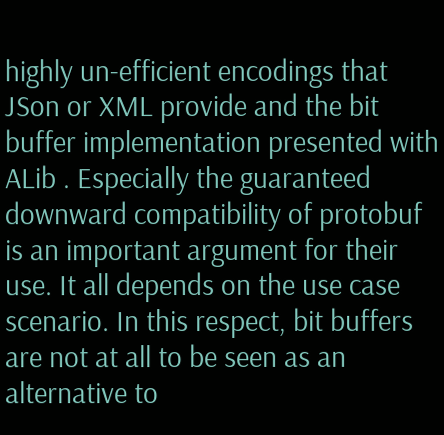highly un-efficient encodings that JSon or XML provide and the bit buffer implementation presented with ALib . Especially the guaranteed downward compatibility of protobuf is an important argument for their use. It all depends on the use case scenario. In this respect, bit buffers are not at all to be seen as an alternative to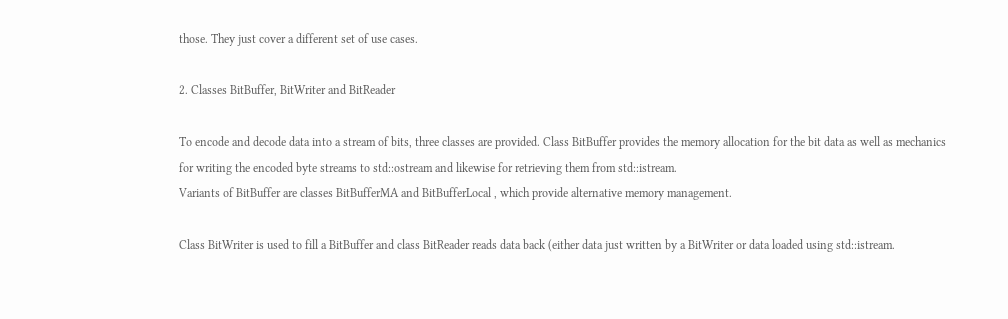those. They just cover a different set of use cases.

2. Classes BitBuffer, BitWriter and BitReader

To encode and decode data into a stream of bits, three classes are provided. Class BitBuffer provides the memory allocation for the bit data as well as mechanics for writing the encoded byte streams to std::ostream and likewise for retrieving them from std::istream.
Variants of BitBuffer are classes BitBufferMA and BitBufferLocal , which provide alternative memory management.

Class BitWriter is used to fill a BitBuffer and class BitReader reads data back (either data just written by a BitWriter or data loaded using std::istream.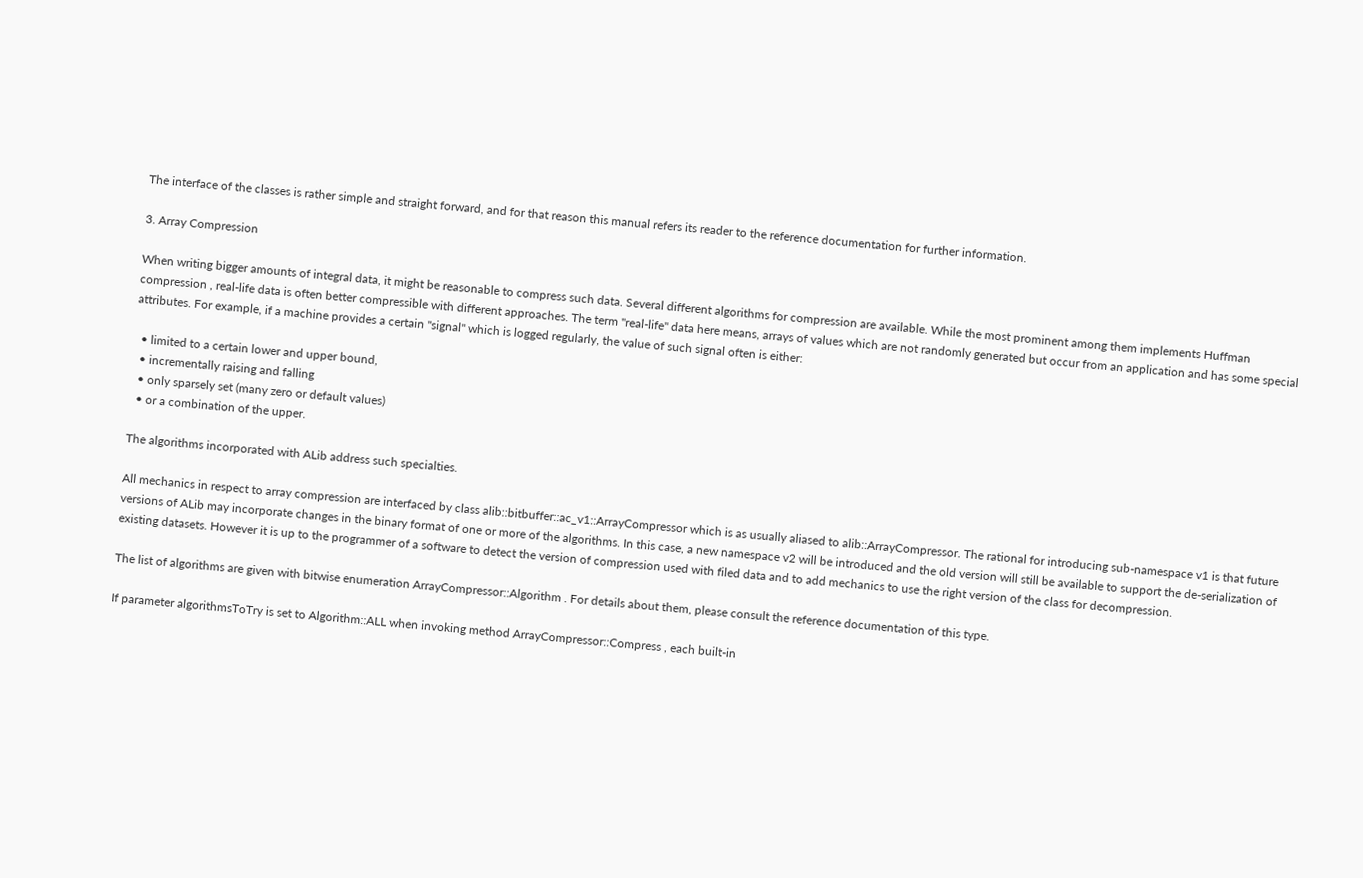The interface of the classes is rather simple and straight forward, and for that reason this manual refers its reader to the reference documentation for further information.

3. Array Compression

When writing bigger amounts of integral data, it might be reasonable to compress such data. Several different algorithms for compression are available. While the most prominent among them implements Huffman compression , real-life data is often better compressible with different approaches. The term "real-life" data here means, arrays of values which are not randomly generated but occur from an application and has some special attributes. For example, if a machine provides a certain "signal" which is logged regularly, the value of such signal often is either:

  • limited to a certain lower and upper bound,
  • incrementally raising and falling
  • only sparsely set (many zero or default values)
  • or a combination of the upper.

The algorithms incorporated with ALib address such specialties.

All mechanics in respect to array compression are interfaced by class alib::bitbuffer::ac_v1::ArrayCompressor which is as usually aliased to alib::ArrayCompressor. The rational for introducing sub-namespace v1 is that future versions of ALib may incorporate changes in the binary format of one or more of the algorithms. In this case, a new namespace v2 will be introduced and the old version will still be available to support the de-serialization of existing datasets. However it is up to the programmer of a software to detect the version of compression used with filed data and to add mechanics to use the right version of the class for decompression.

The list of algorithms are given with bitwise enumeration ArrayCompressor::Algorithm . For details about them, please consult the reference documentation of this type.

If parameter algorithmsToTry is set to Algorithm::ALL when invoking method ArrayCompressor::Compress , each built-in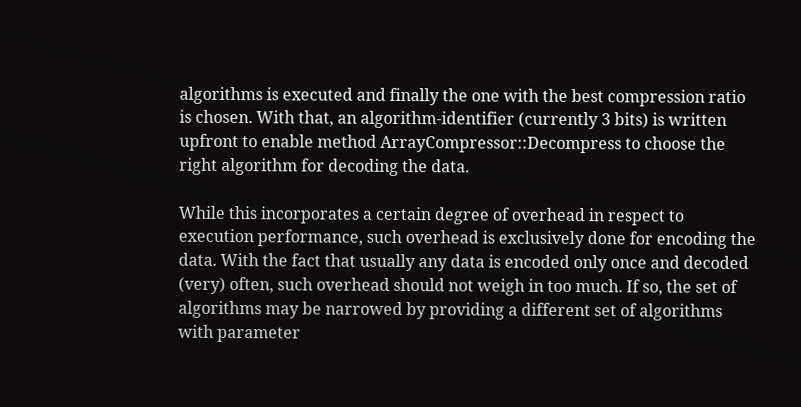algorithms is executed and finally the one with the best compression ratio is chosen. With that, an algorithm-identifier (currently 3 bits) is written upfront to enable method ArrayCompressor::Decompress to choose the right algorithm for decoding the data.

While this incorporates a certain degree of overhead in respect to execution performance, such overhead is exclusively done for encoding the data. With the fact that usually any data is encoded only once and decoded (very) often, such overhead should not weigh in too much. If so, the set of algorithms may be narrowed by providing a different set of algorithms with parameter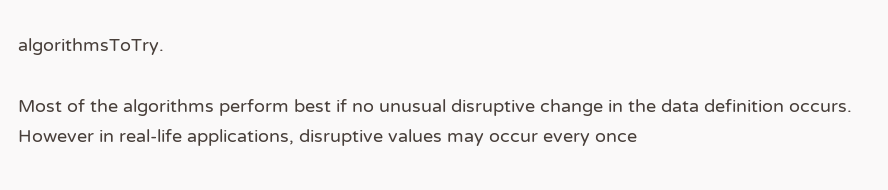algorithmsToTry.

Most of the algorithms perform best if no unusual disruptive change in the data definition occurs. However in real-life applications, disruptive values may occur every once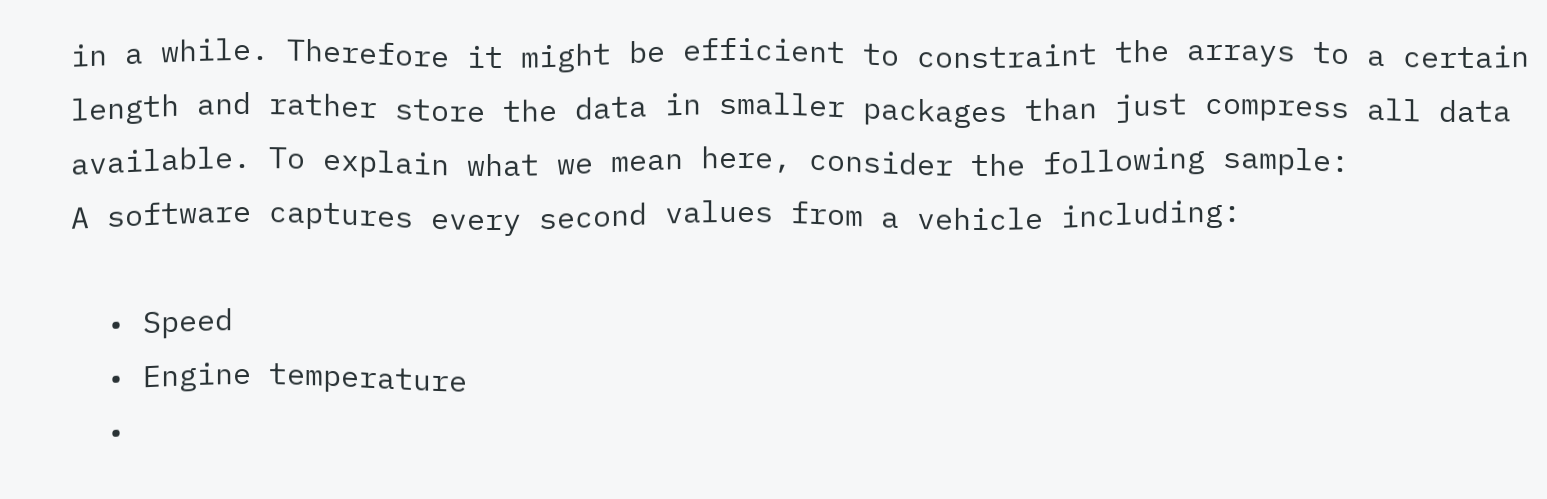in a while. Therefore it might be efficient to constraint the arrays to a certain length and rather store the data in smaller packages than just compress all data available. To explain what we mean here, consider the following sample:
A software captures every second values from a vehicle including:

  • Speed
  • Engine temperature
  •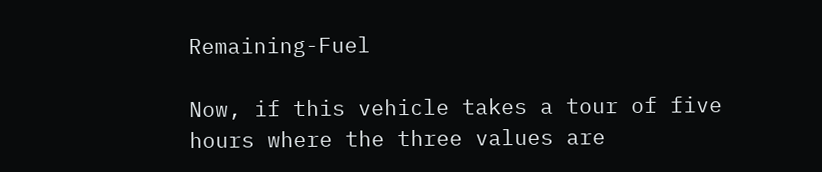Remaining-Fuel

Now, if this vehicle takes a tour of five hours where the three values are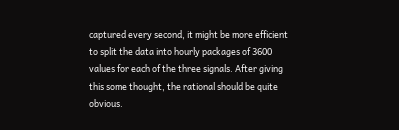captured every second, it might be more efficient to split the data into hourly packages of 3600 values for each of the three signals. After giving this some thought, the rational should be quite obvious.